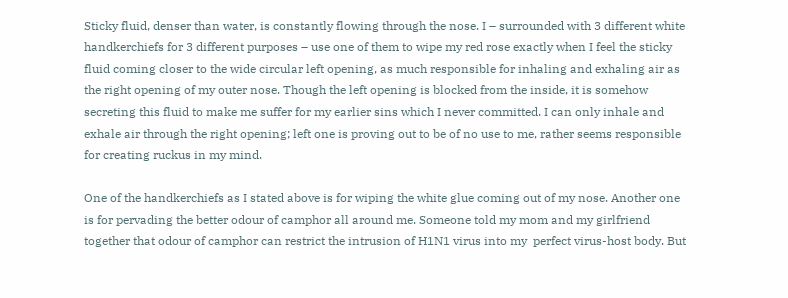Sticky fluid, denser than water, is constantly flowing through the nose. I – surrounded with 3 different white handkerchiefs for 3 different purposes – use one of them to wipe my red rose exactly when I feel the sticky fluid coming closer to the wide circular left opening, as much responsible for inhaling and exhaling air as the right opening of my outer nose. Though the left opening is blocked from the inside, it is somehow secreting this fluid to make me suffer for my earlier sins which I never committed. I can only inhale and exhale air through the right opening; left one is proving out to be of no use to me, rather seems responsible for creating ruckus in my mind.

One of the handkerchiefs as I stated above is for wiping the white glue coming out of my nose. Another one is for pervading the better odour of camphor all around me. Someone told my mom and my girlfriend together that odour of camphor can restrict the intrusion of H1N1 virus into my  perfect virus-host body. But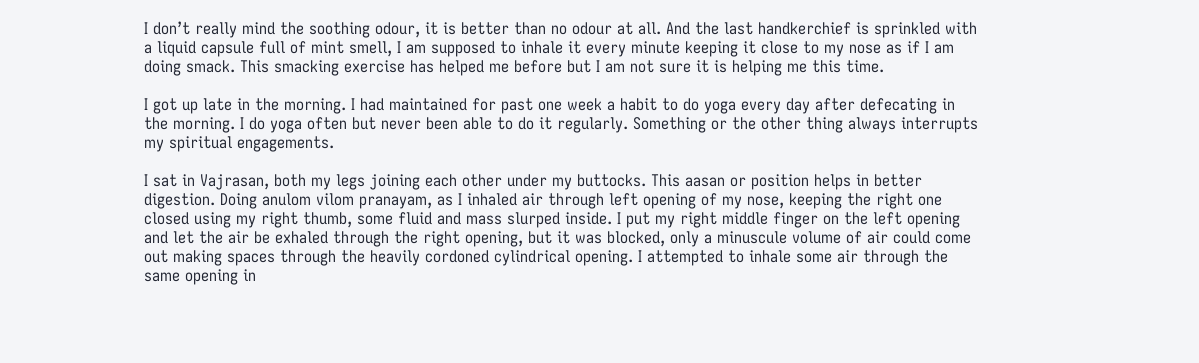I don’t really mind the soothing odour, it is better than no odour at all. And the last handkerchief is sprinkled with a liquid capsule full of mint smell, I am supposed to inhale it every minute keeping it close to my nose as if I am doing smack. This smacking exercise has helped me before but I am not sure it is helping me this time.

I got up late in the morning. I had maintained for past one week a habit to do yoga every day after defecating in the morning. I do yoga often but never been able to do it regularly. Something or the other thing always interrupts my spiritual engagements.

I sat in Vajrasan, both my legs joining each other under my buttocks. This aasan or position helps in better digestion. Doing anulom vilom pranayam, as I inhaled air through left opening of my nose, keeping the right one closed using my right thumb, some fluid and mass slurped inside. I put my right middle finger on the left opening and let the air be exhaled through the right opening, but it was blocked, only a minuscule volume of air could come out making spaces through the heavily cordoned cylindrical opening. I attempted to inhale some air through the same opening in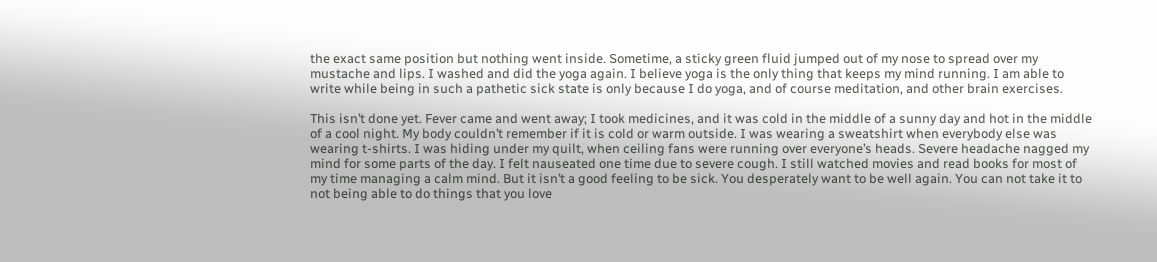the exact same position but nothing went inside. Sometime, a sticky green fluid jumped out of my nose to spread over my mustache and lips. I washed and did the yoga again. I believe yoga is the only thing that keeps my mind running. I am able to write while being in such a pathetic sick state is only because I do yoga, and of course meditation, and other brain exercises.

This isn’t done yet. Fever came and went away; I took medicines, and it was cold in the middle of a sunny day and hot in the middle of a cool night. My body couldn’t remember if it is cold or warm outside. I was wearing a sweatshirt when everybody else was wearing t-shirts. I was hiding under my quilt, when ceiling fans were running over everyone’s heads. Severe headache nagged my mind for some parts of the day. I felt nauseated one time due to severe cough. I still watched movies and read books for most of my time managing a calm mind. But it isn’t a good feeling to be sick. You desperately want to be well again. You can not take it to not being able to do things that you love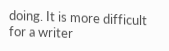doing. It is more difficult for a writer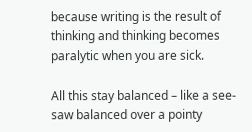because writing is the result of thinking and thinking becomes paralytic when you are sick.

All this stay balanced – like a see-saw balanced over a pointy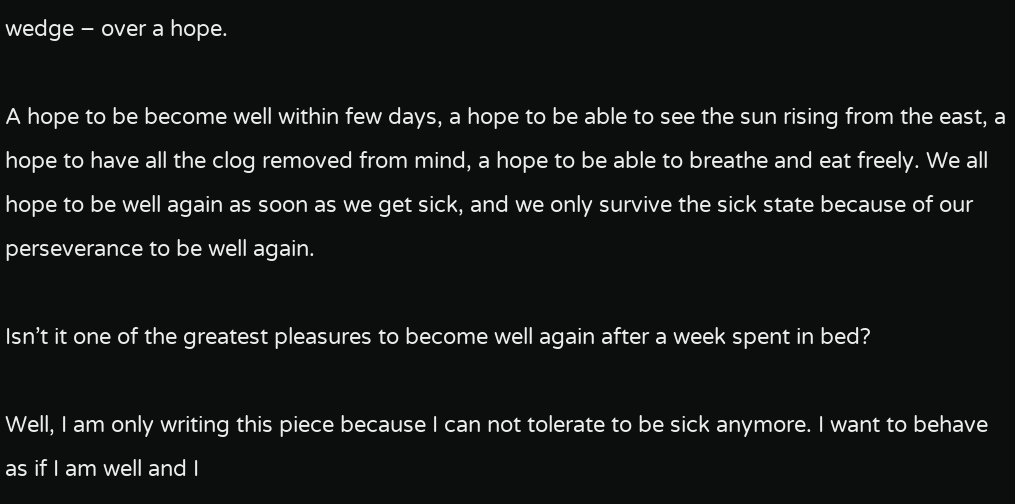wedge – over a hope.

A hope to be become well within few days, a hope to be able to see the sun rising from the east, a hope to have all the clog removed from mind, a hope to be able to breathe and eat freely. We all hope to be well again as soon as we get sick, and we only survive the sick state because of our perseverance to be well again.

Isn’t it one of the greatest pleasures to become well again after a week spent in bed?

Well, I am only writing this piece because I can not tolerate to be sick anymore. I want to behave as if I am well and I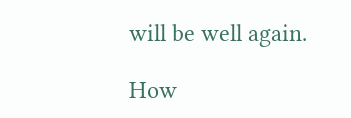will be well again.

How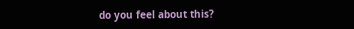do you feel about this?